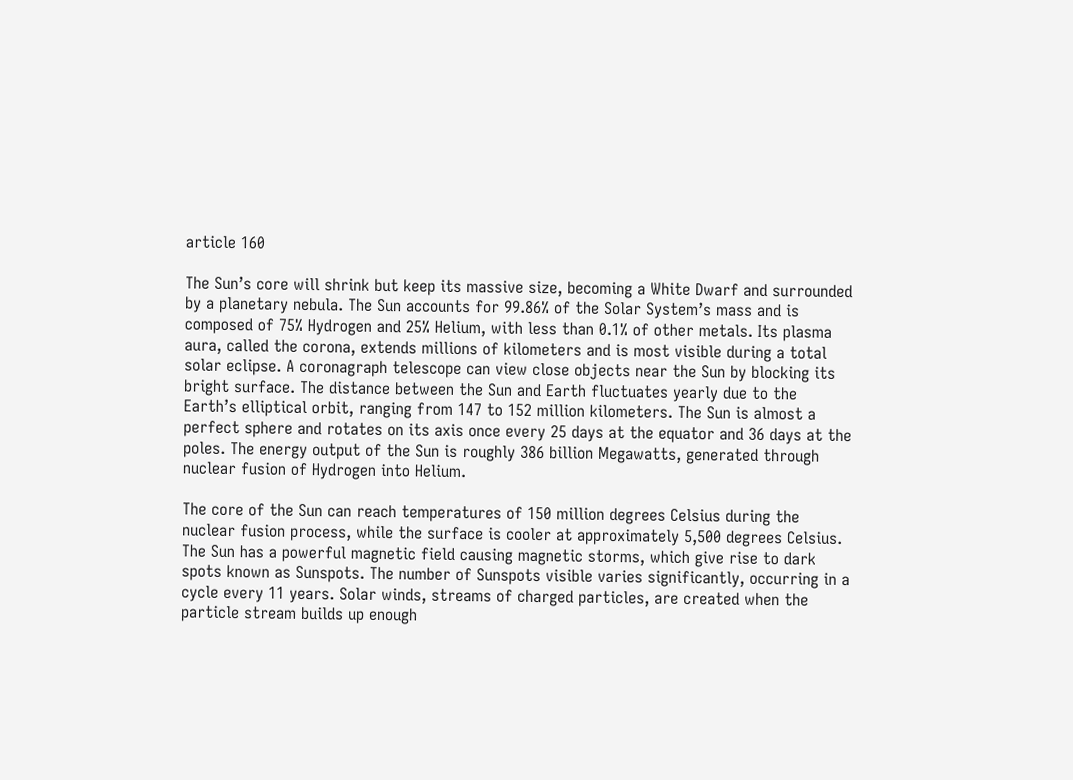article 160

The Sun’s core will shrink but keep its massive size, becoming a White Dwarf and surrounded by a planetary nebula. The Sun accounts for 99.86% of the Solar System’s mass and is composed of 75% Hydrogen and 25% Helium, with less than 0.1% of other metals. Its plasma aura, called the corona, extends millions of kilometers and is most visible during a total solar eclipse. A coronagraph telescope can view close objects near the Sun by blocking its bright surface. The distance between the Sun and Earth fluctuates yearly due to the Earth’s elliptical orbit, ranging from 147 to 152 million kilometers. The Sun is almost a perfect sphere and rotates on its axis once every 25 days at the equator and 36 days at the poles. The energy output of the Sun is roughly 386 billion Megawatts, generated through nuclear fusion of Hydrogen into Helium.

The core of the Sun can reach temperatures of 150 million degrees Celsius during the nuclear fusion process, while the surface is cooler at approximately 5,500 degrees Celsius. The Sun has a powerful magnetic field causing magnetic storms, which give rise to dark spots known as Sunspots. The number of Sunspots visible varies significantly, occurring in a cycle every 11 years. Solar winds, streams of charged particles, are created when the particle stream builds up enough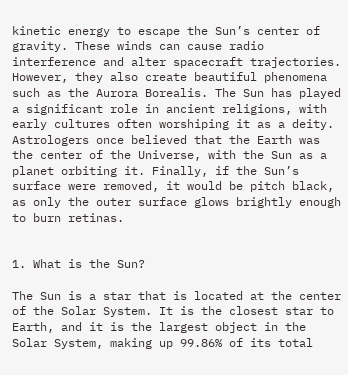kinetic energy to escape the Sun’s center of gravity. These winds can cause radio interference and alter spacecraft trajectories. However, they also create beautiful phenomena such as the Aurora Borealis. The Sun has played a significant role in ancient religions, with early cultures often worshiping it as a deity. Astrologers once believed that the Earth was the center of the Universe, with the Sun as a planet orbiting it. Finally, if the Sun’s surface were removed, it would be pitch black, as only the outer surface glows brightly enough to burn retinas.


1. What is the Sun?

The Sun is a star that is located at the center of the Solar System. It is the closest star to Earth, and it is the largest object in the Solar System, making up 99.86% of its total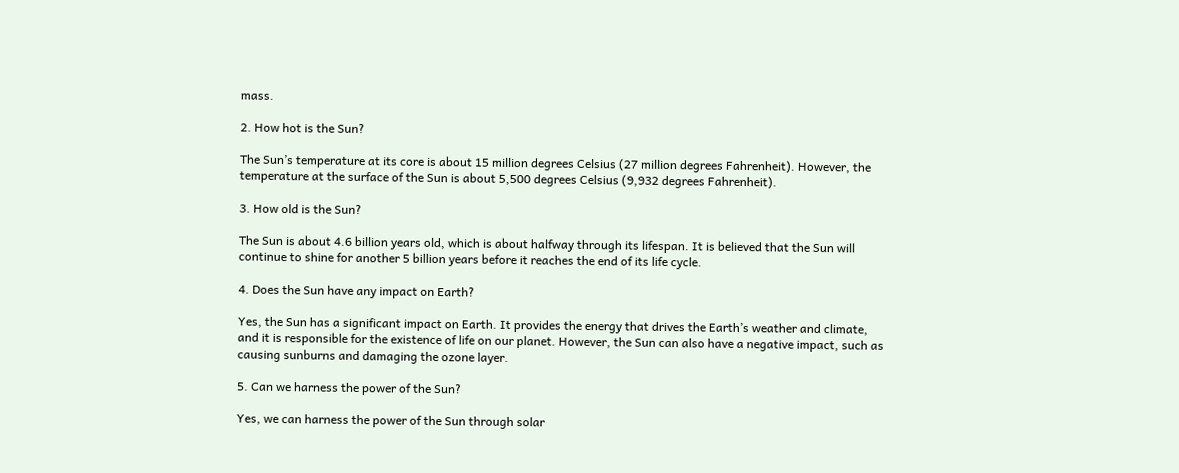mass.

2. How hot is the Sun?

The Sun’s temperature at its core is about 15 million degrees Celsius (27 million degrees Fahrenheit). However, the temperature at the surface of the Sun is about 5,500 degrees Celsius (9,932 degrees Fahrenheit).

3. How old is the Sun?

The Sun is about 4.6 billion years old, which is about halfway through its lifespan. It is believed that the Sun will continue to shine for another 5 billion years before it reaches the end of its life cycle.

4. Does the Sun have any impact on Earth?

Yes, the Sun has a significant impact on Earth. It provides the energy that drives the Earth’s weather and climate, and it is responsible for the existence of life on our planet. However, the Sun can also have a negative impact, such as causing sunburns and damaging the ozone layer.

5. Can we harness the power of the Sun?

Yes, we can harness the power of the Sun through solar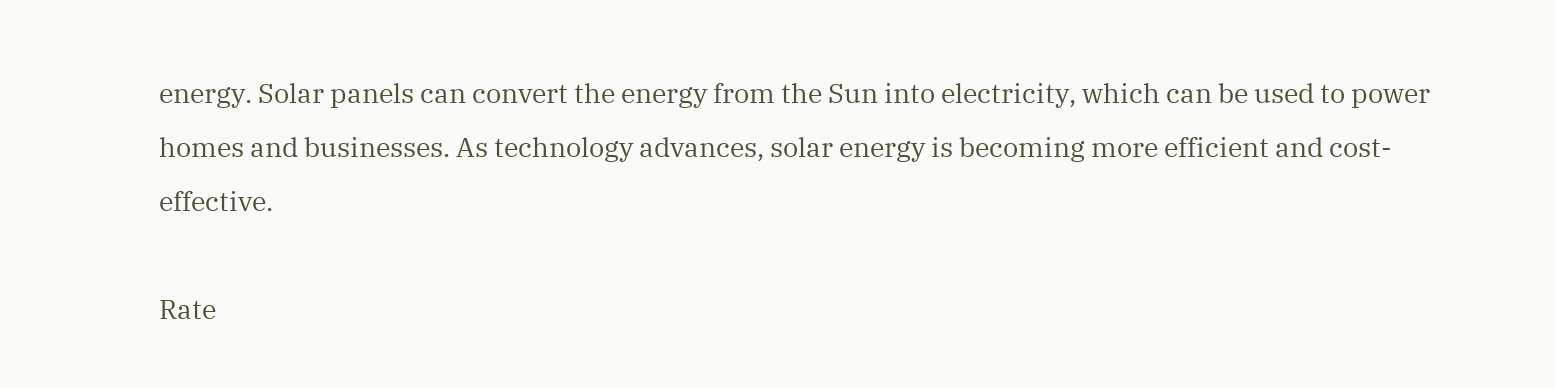energy. Solar panels can convert the energy from the Sun into electricity, which can be used to power homes and businesses. As technology advances, solar energy is becoming more efficient and cost-effective.

Rate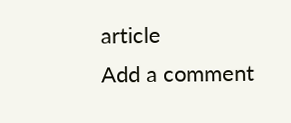article
Add a comment